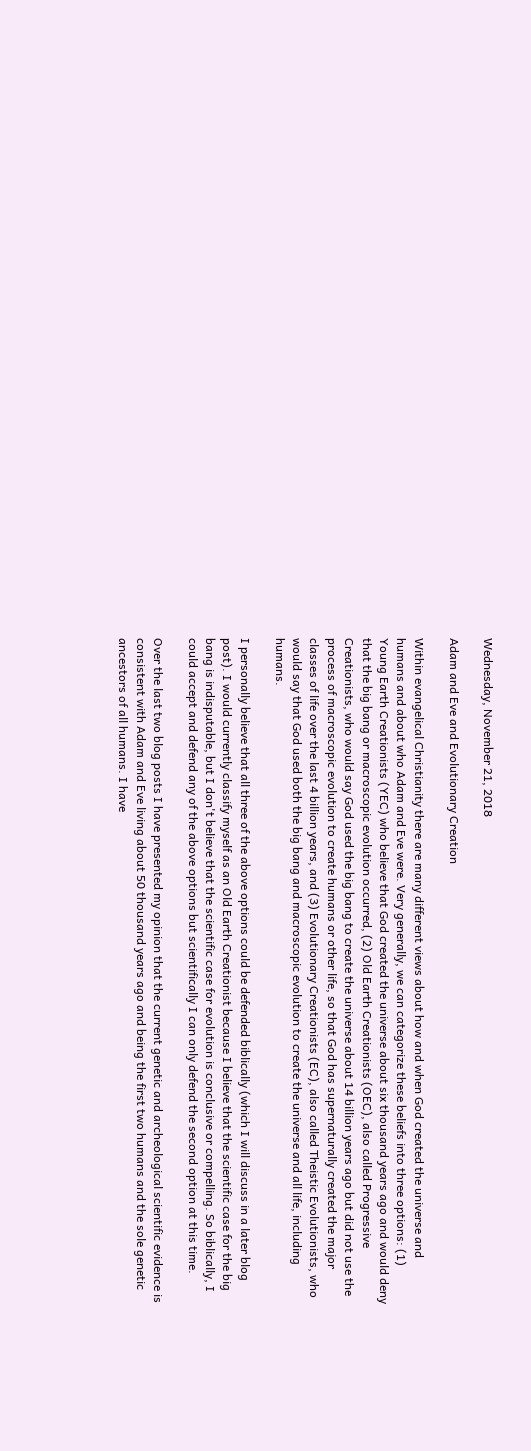Wednesday, November 21, 2018

Adam and Eve and Evolutionary Creation

Within evangelical Christianity there are many different views about how and when God created the universe and humans and about who Adam and Eve were. Very generally, we can categorize these beliefs into three options: (1) Young Earth Creationists (YEC) who believe that God created the universe about six thousand years ago and would deny that the big bang or macroscopic evolution occurred, (2) Old Earth Creationists (OEC), also called Progressive Creationists, who would say God used the big bang to create the universe about 14 billion years ago but did not use the process of macroscopic evolution to create humans or other life, so that God has supernaturally created the major classes of life over the last 4 billion years, and (3) Evolutionary Creationists (EC), also called Theistic Evolutionists, who would say that God used both the big bang and macroscopic evolution to create the universe and all life, including humans.

I personally believe that all three of the above options could be defended biblically (which I will discuss in a later blog post). I would currently classify myself as an Old Earth Creationist because I believe that the scientific case for the big bang is indisputable, but I don't believe that the scientific case for evolution is conclusive or compelling. So biblically, I could accept and defend any of the above options but scientifically I can only defend the second option at this time.

Over the last two blog posts I have presented my opinion that the current genetic and archeological scientific evidence is consistent with Adam and Eve living about 50 thousand years ago and being the first two humans and the sole genetic ancestors of all humans. I have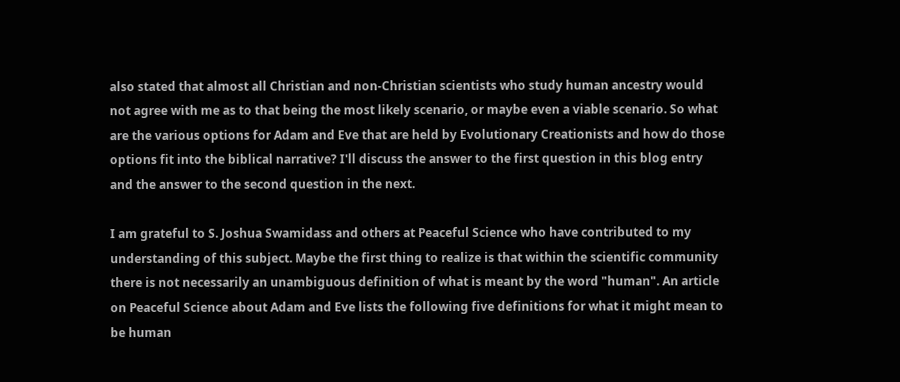also stated that almost all Christian and non-Christian scientists who study human ancestry would not agree with me as to that being the most likely scenario, or maybe even a viable scenario. So what are the various options for Adam and Eve that are held by Evolutionary Creationists and how do those options fit into the biblical narrative? I'll discuss the answer to the first question in this blog entry and the answer to the second question in the next.

I am grateful to S. Joshua Swamidass and others at Peaceful Science who have contributed to my understanding of this subject. Maybe the first thing to realize is that within the scientific community there is not necessarily an unambiguous definition of what is meant by the word "human". An article on Peaceful Science about Adam and Eve lists the following five definitions for what it might mean to be human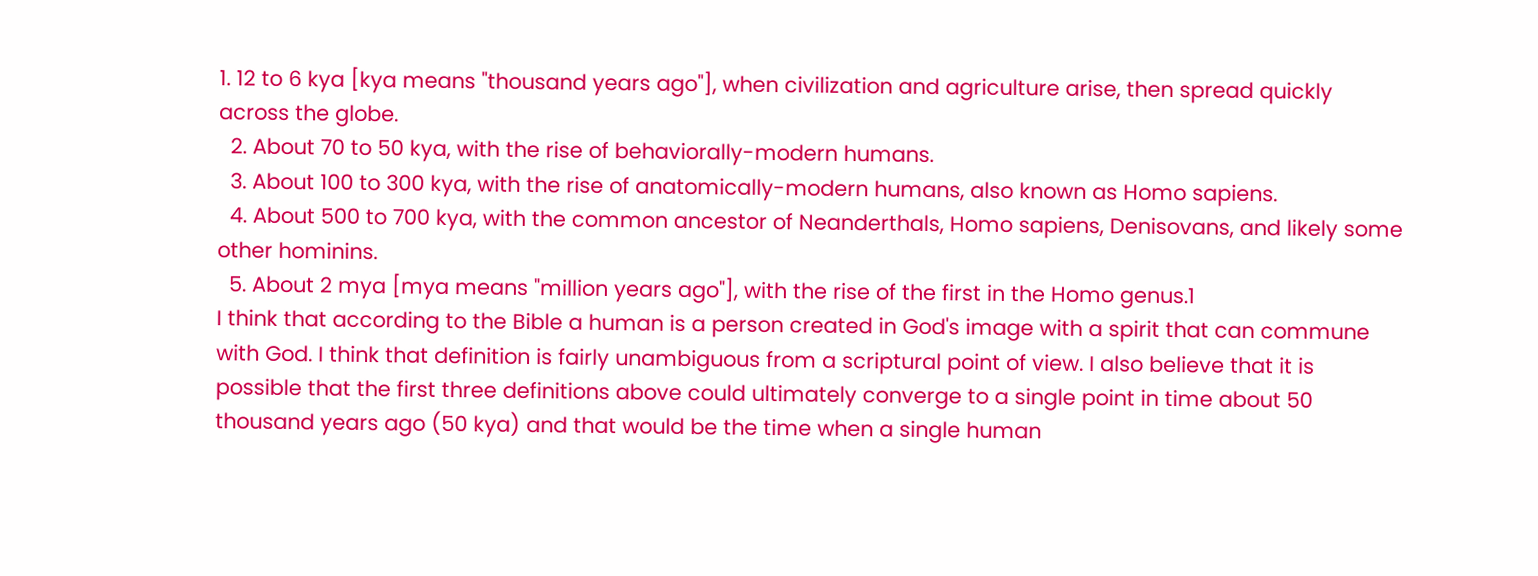1. 12 to 6 kya [kya means "thousand years ago"], when civilization and agriculture arise, then spread quickly across the globe.
  2. About 70 to 50 kya, with the rise of behaviorally-modern humans.
  3. About 100 to 300 kya, with the rise of anatomically-modern humans, also known as Homo sapiens.
  4. About 500 to 700 kya, with the common ancestor of Neanderthals, Homo sapiens, Denisovans, and likely some other hominins.
  5. About 2 mya [mya means "million years ago"], with the rise of the first in the Homo genus.1
I think that according to the Bible a human is a person created in God's image with a spirit that can commune with God. I think that definition is fairly unambiguous from a scriptural point of view. I also believe that it is possible that the first three definitions above could ultimately converge to a single point in time about 50 thousand years ago (50 kya) and that would be the time when a single human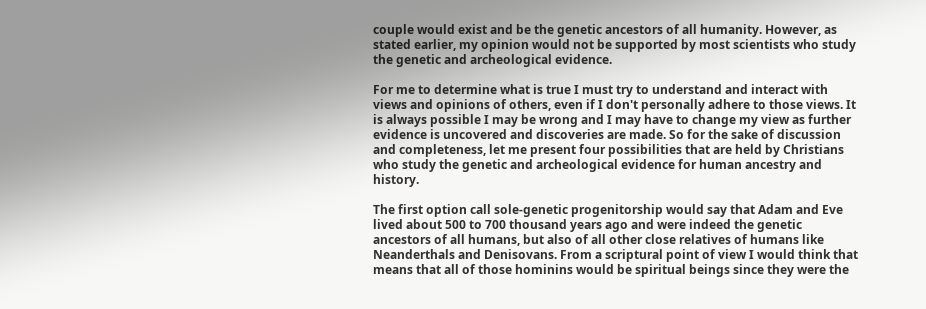couple would exist and be the genetic ancestors of all humanity. However, as stated earlier, my opinion would not be supported by most scientists who study the genetic and archeological evidence.

For me to determine what is true I must try to understand and interact with views and opinions of others, even if I don't personally adhere to those views. It is always possible I may be wrong and I may have to change my view as further evidence is uncovered and discoveries are made. So for the sake of discussion and completeness, let me present four possibilities that are held by Christians who study the genetic and archeological evidence for human ancestry and history.

The first option call sole-genetic progenitorship would say that Adam and Eve lived about 500 to 700 thousand years ago and were indeed the genetic ancestors of all humans, but also of all other close relatives of humans like Neanderthals and Denisovans. From a scriptural point of view I would think that means that all of those hominins would be spiritual beings since they were the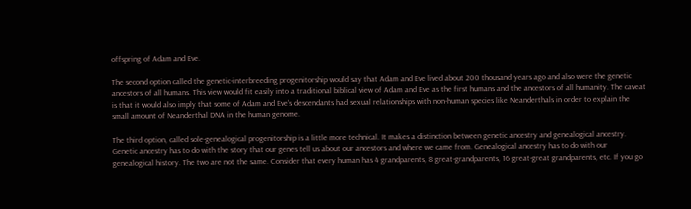offspring of Adam and Eve.

The second option called the genetic-interbreeding progenitorship would say that Adam and Eve lived about 200 thousand years ago and also were the genetic ancestors of all humans. This view would fit easily into a traditional biblical view of Adam and Eve as the first humans and the ancestors of all humanity. The caveat is that it would also imply that some of Adam and Eve's descendants had sexual relationships with non-human species like Neanderthals in order to explain the small amount of Neanderthal DNA in the human genome.

The third option, called sole-genealogical progenitorship is a little more technical. It makes a distinction between genetic ancestry and genealogical ancestry. Genetic ancestry has to do with the story that our genes tell us about our ancestors and where we came from. Genealogical ancestry has to do with our genealogical history. The two are not the same. Consider that every human has 4 grandparents, 8 great-grandparents, 16 great-great grandparents, etc. If you go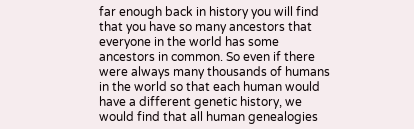far enough back in history you will find that you have so many ancestors that everyone in the world has some ancestors in common. So even if there were always many thousands of humans in the world so that each human would have a different genetic history, we would find that all human genealogies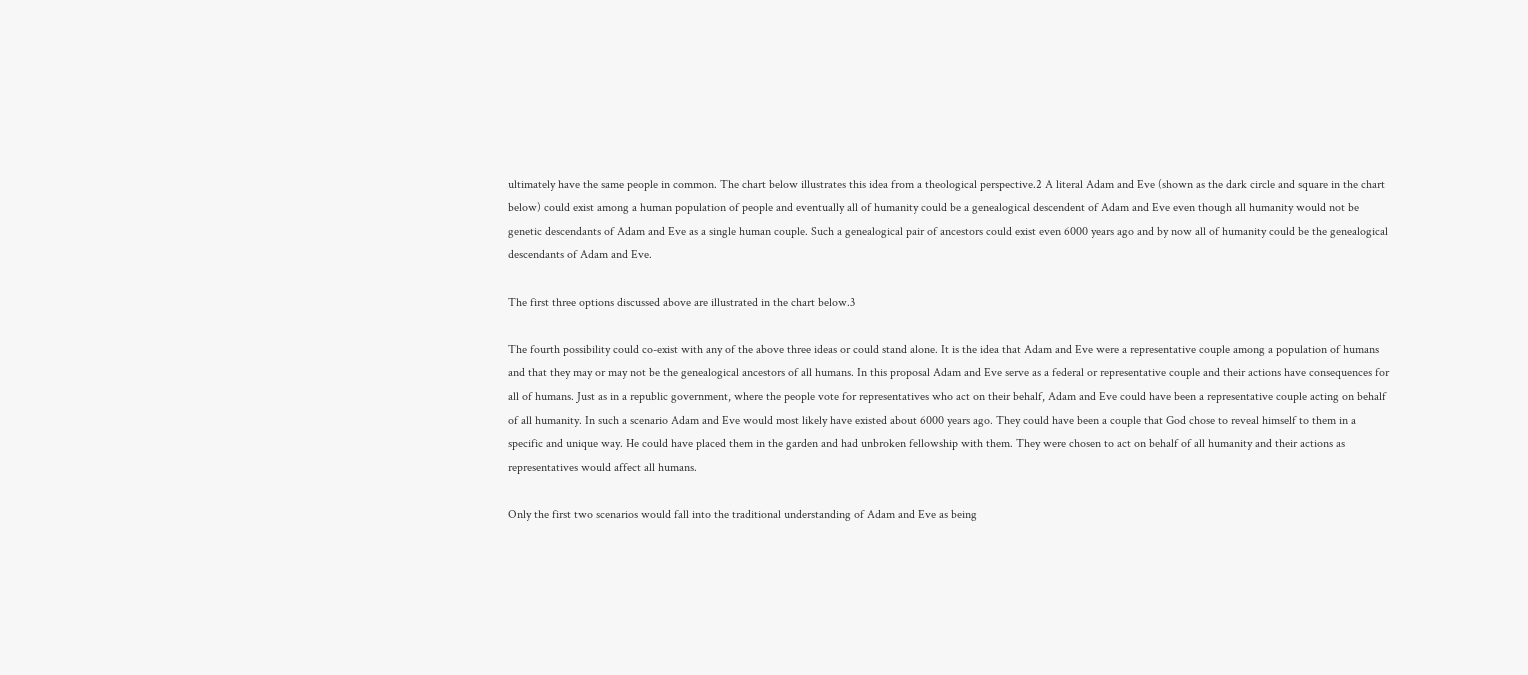ultimately have the same people in common. The chart below illustrates this idea from a theological perspective.2 A literal Adam and Eve (shown as the dark circle and square in the chart below) could exist among a human population of people and eventually all of humanity could be a genealogical descendent of Adam and Eve even though all humanity would not be genetic descendants of Adam and Eve as a single human couple. Such a genealogical pair of ancestors could exist even 6000 years ago and by now all of humanity could be the genealogical descendants of Adam and Eve.

The first three options discussed above are illustrated in the chart below.3

The fourth possibility could co-exist with any of the above three ideas or could stand alone. It is the idea that Adam and Eve were a representative couple among a population of humans and that they may or may not be the genealogical ancestors of all humans. In this proposal Adam and Eve serve as a federal or representative couple and their actions have consequences for all of humans. Just as in a republic government, where the people vote for representatives who act on their behalf, Adam and Eve could have been a representative couple acting on behalf of all humanity. In such a scenario Adam and Eve would most likely have existed about 6000 years ago. They could have been a couple that God chose to reveal himself to them in a specific and unique way. He could have placed them in the garden and had unbroken fellowship with them. They were chosen to act on behalf of all humanity and their actions as representatives would affect all humans.

Only the first two scenarios would fall into the traditional understanding of Adam and Eve as being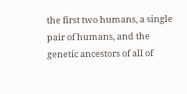the first two humans, a single pair of humans, and the genetic ancestors of all of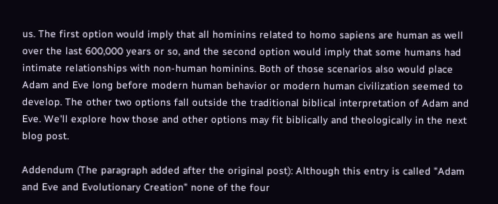us. The first option would imply that all hominins related to homo sapiens are human as well over the last 600,000 years or so, and the second option would imply that some humans had intimate relationships with non-human hominins. Both of those scenarios also would place Adam and Eve long before modern human behavior or modern human civilization seemed to develop. The other two options fall outside the traditional biblical interpretation of Adam and Eve. We'll explore how those and other options may fit biblically and theologically in the next blog post.

Addendum (The paragraph added after the original post): Although this entry is called "Adam and Eve and Evolutionary Creation" none of the four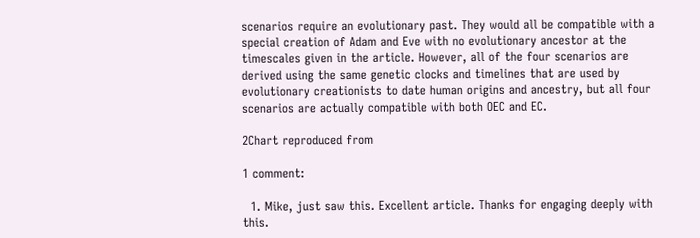scenarios require an evolutionary past. They would all be compatible with a special creation of Adam and Eve with no evolutionary ancestor at the timescales given in the article. However, all of the four scenarios are derived using the same genetic clocks and timelines that are used by evolutionary creationists to date human origins and ancestry, but all four scenarios are actually compatible with both OEC and EC.

2Chart reproduced from

1 comment:

  1. Mike, just saw this. Excellent article. Thanks for engaging deeply with this.